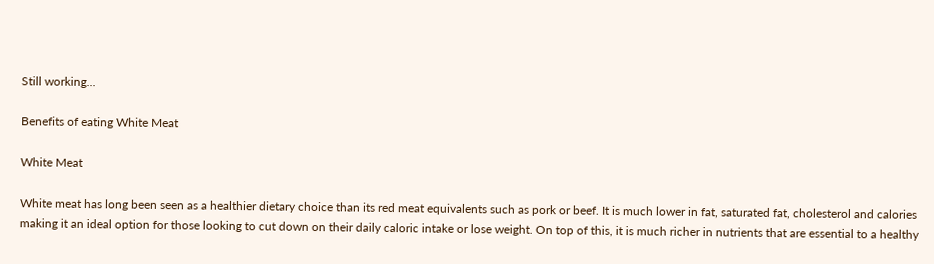Still working...

Benefits of eating White Meat

White Meat

White meat has long been seen as a healthier dietary choice than its red meat equivalents such as pork or beef. It is much lower in fat, saturated fat, cholesterol and calories making it an ideal option for those looking to cut down on their daily caloric intake or lose weight. On top of this, it is much richer in nutrients that are essential to a healthy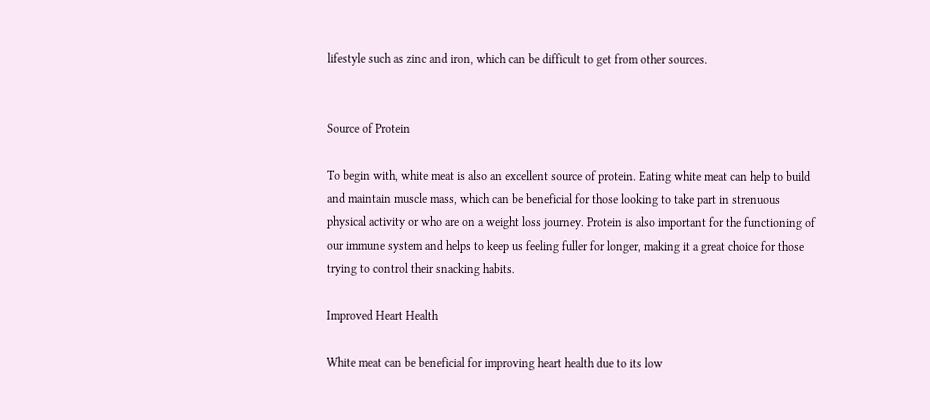lifestyle such as zinc and iron, which can be difficult to get from other sources.


Source of Protein

To begin with, white meat is also an excellent source of protein. Eating white meat can help to build and maintain muscle mass, which can be beneficial for those looking to take part in strenuous physical activity or who are on a weight loss journey. Protein is also important for the functioning of our immune system and helps to keep us feeling fuller for longer, making it a great choice for those trying to control their snacking habits.

Improved Heart Health

White meat can be beneficial for improving heart health due to its low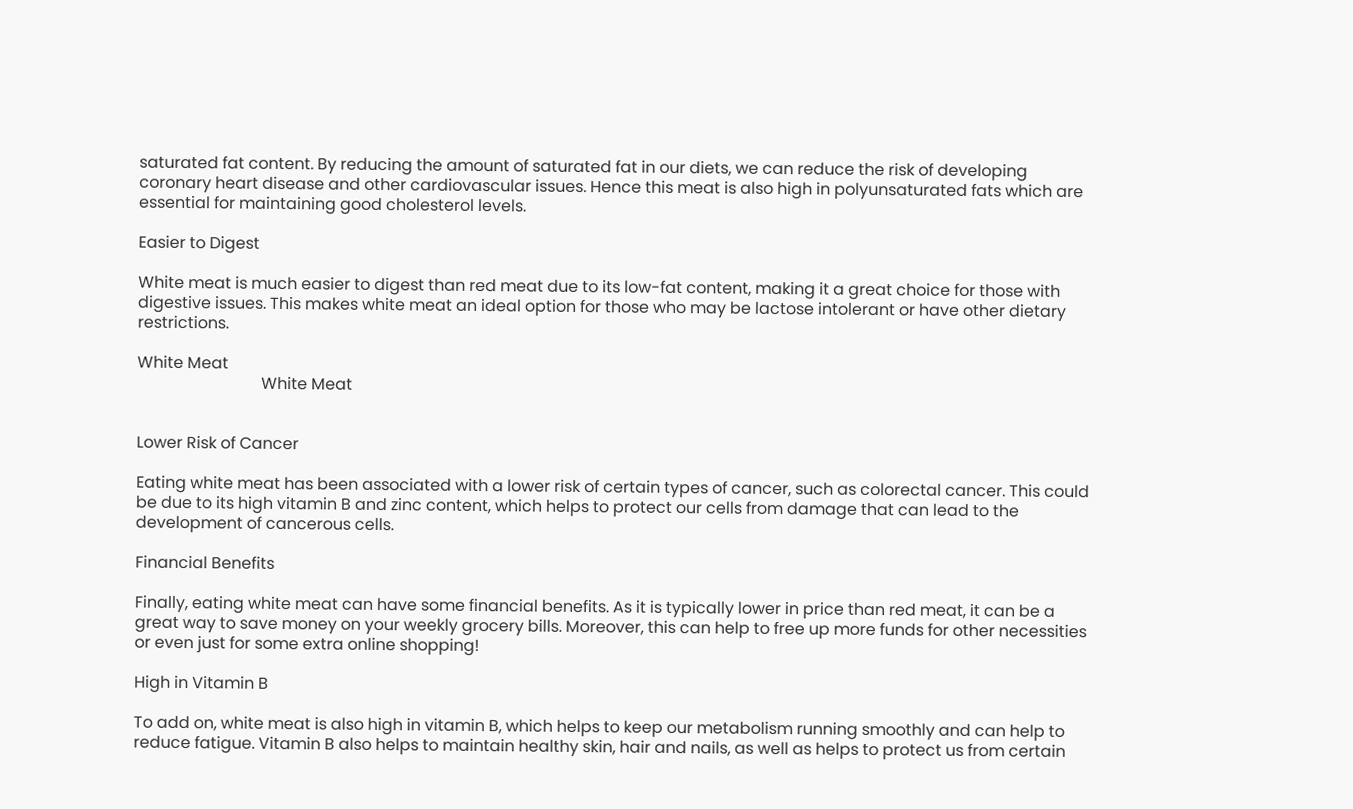saturated fat content. By reducing the amount of saturated fat in our diets, we can reduce the risk of developing coronary heart disease and other cardiovascular issues. Hence this meat is also high in polyunsaturated fats which are essential for maintaining good cholesterol levels.

Easier to Digest

White meat is much easier to digest than red meat due to its low-fat content, making it a great choice for those with digestive issues. This makes white meat an ideal option for those who may be lactose intolerant or have other dietary restrictions.

White Meat
                               White Meat


Lower Risk of Cancer

Eating white meat has been associated with a lower risk of certain types of cancer, such as colorectal cancer. This could be due to its high vitamin B and zinc content, which helps to protect our cells from damage that can lead to the development of cancerous cells.

Financial Benefits

Finally, eating white meat can have some financial benefits. As it is typically lower in price than red meat, it can be a great way to save money on your weekly grocery bills. Moreover, this can help to free up more funds for other necessities or even just for some extra online shopping!

High in Vitamin B

To add on, white meat is also high in vitamin B, which helps to keep our metabolism running smoothly and can help to reduce fatigue. Vitamin B also helps to maintain healthy skin, hair and nails, as well as helps to protect us from certain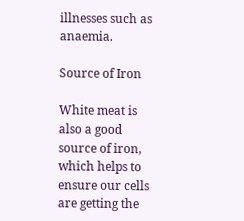illnesses such as anaemia.

Source of Iron

White meat is also a good source of iron, which helps to ensure our cells are getting the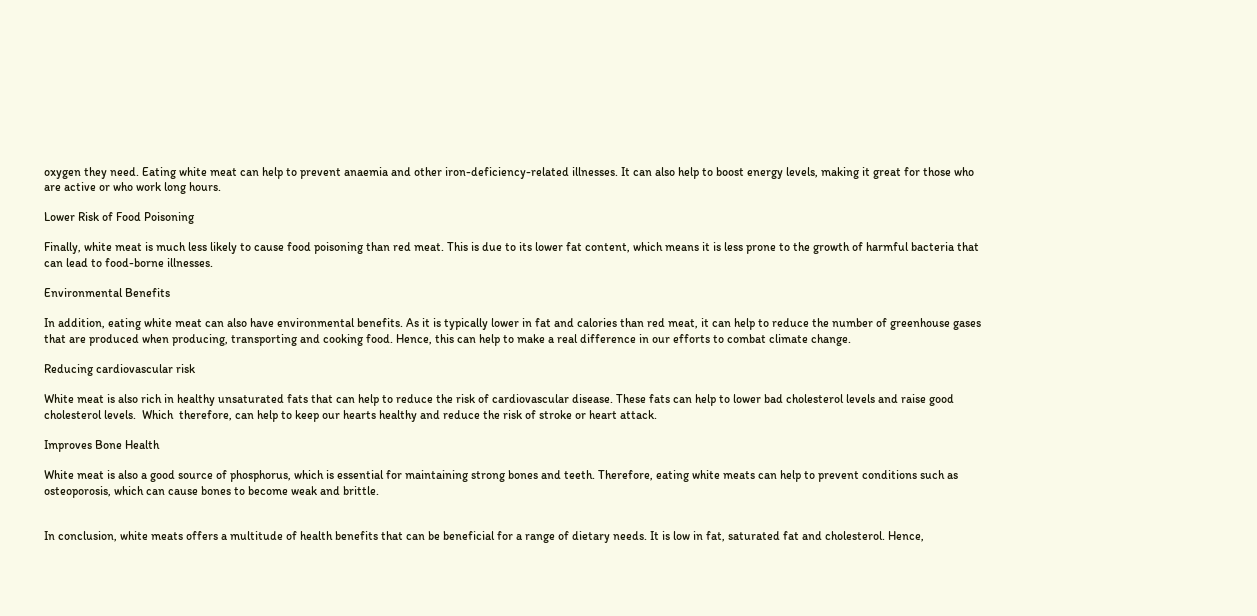oxygen they need. Eating white meat can help to prevent anaemia and other iron-deficiency-related illnesses. It can also help to boost energy levels, making it great for those who are active or who work long hours.

Lower Risk of Food Poisoning

Finally, white meat is much less likely to cause food poisoning than red meat. This is due to its lower fat content, which means it is less prone to the growth of harmful bacteria that can lead to food-borne illnesses.

Environmental Benefits

In addition, eating white meat can also have environmental benefits. As it is typically lower in fat and calories than red meat, it can help to reduce the number of greenhouse gases that are produced when producing, transporting and cooking food. Hence, this can help to make a real difference in our efforts to combat climate change.

Reducing cardiovascular risk

White meat is also rich in healthy unsaturated fats that can help to reduce the risk of cardiovascular disease. These fats can help to lower bad cholesterol levels and raise good cholesterol levels.  Which  therefore, can help to keep our hearts healthy and reduce the risk of stroke or heart attack.

Improves Bone Health

White meat is also a good source of phosphorus, which is essential for maintaining strong bones and teeth. Therefore, eating white meats can help to prevent conditions such as osteoporosis, which can cause bones to become weak and brittle.


In conclusion, white meats offers a multitude of health benefits that can be beneficial for a range of dietary needs. It is low in fat, saturated fat and cholesterol. Hence,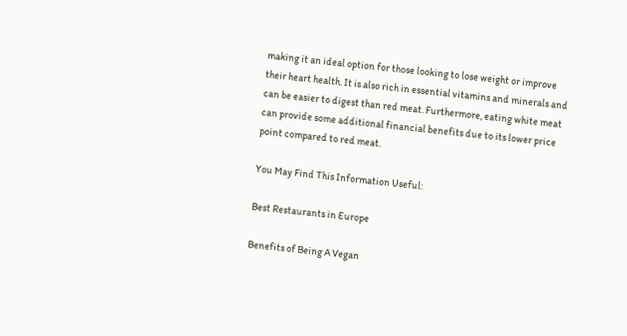making it an ideal option for those looking to lose weight or improve their heart health. It is also rich in essential vitamins and minerals and can be easier to digest than red meat. Furthermore, eating white meat can provide some additional financial benefits due to its lower price point compared to red meat.

You May Find This Information Useful:

Best Restaurants in Europe

Benefits of Being A Vegan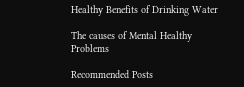Healthy Benefits of Drinking Water

The causes of Mental Healthy Problems

Recommended Posts